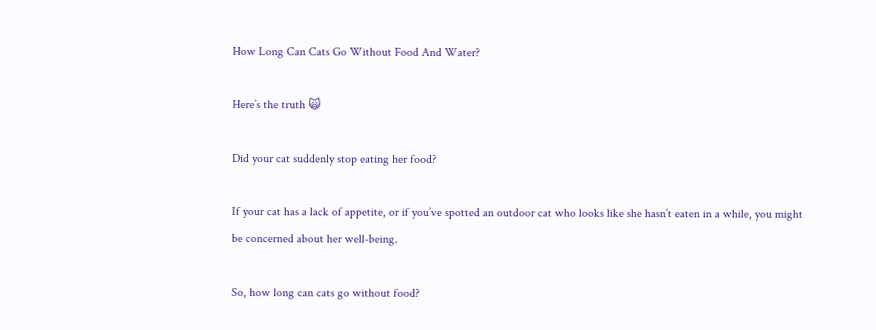How Long Can Cats Go Without Food And Water?

Here’s the truth 🙀

Did your cat suddenly stop eating her food?

If your cat has a lack of appetite, or if you’ve spotted an outdoor cat who looks like she hasn’t eaten in a while, you might be concerned about her well-being.

So, how long can cats go without food?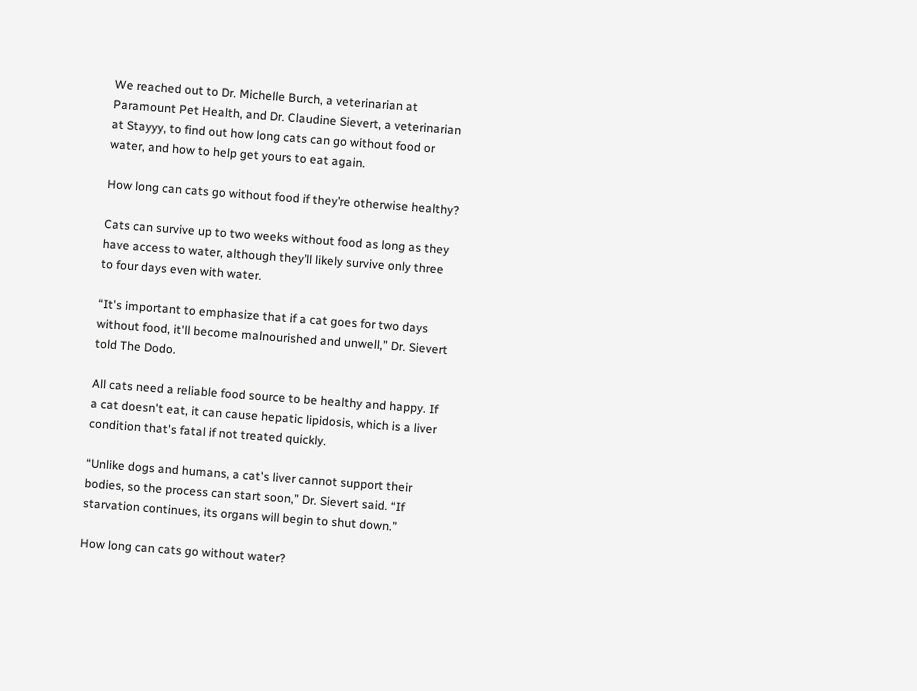We reached out to Dr. Michelle Burch, a veterinarian at Paramount Pet Health, and Dr. Claudine Sievert, a veterinarian at Stayyy, to find out how long cats can go without food or water, and how to help get yours to eat again.

How long can cats go without food if they’re otherwise healthy?

Cats can survive up to two weeks without food as long as they have access to water, although they’ll likely survive only three to four days even with water.

“It's important to emphasize that if a cat goes for two days without food, it'll become malnourished and unwell,” Dr. Sievert told The Dodo.

All cats need a reliable food source to be healthy and happy. If a cat doesn't eat, it can cause hepatic lipidosis, which is a liver condition that's fatal if not treated quickly.

“Unlike dogs and humans, a cat's liver cannot support their bodies, so the process can start soon,” Dr. Sievert said. “If starvation continues, its organs will begin to shut down.”

How long can cats go without water?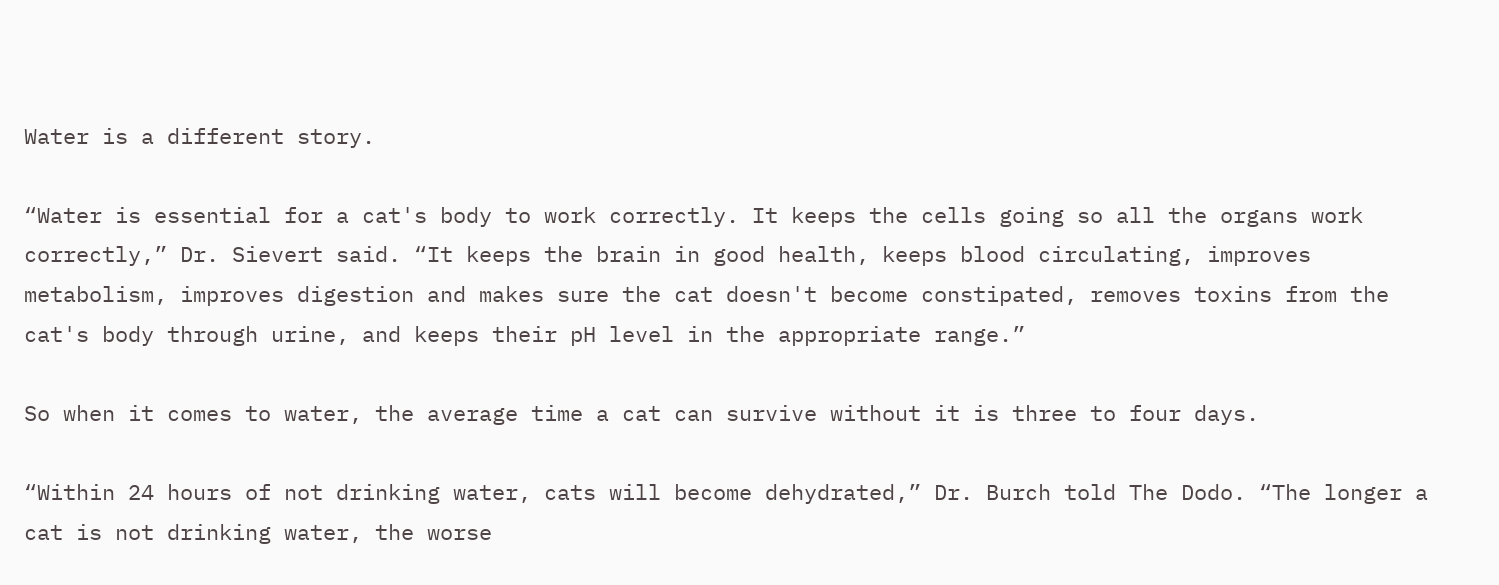Water is a different story.

“Water is essential for a cat's body to work correctly. It keeps the cells going so all the organs work correctly,” Dr. Sievert said. “It keeps the brain in good health, keeps blood circulating, improves metabolism, improves digestion and makes sure the cat doesn't become constipated, removes toxins from the cat's body through urine, and keeps their pH level in the appropriate range.”

So when it comes to water, the average time a cat can survive without it is three to four days.

“Within 24 hours of not drinking water, cats will become dehydrated,” Dr. Burch told The Dodo. “The longer a cat is not drinking water, the worse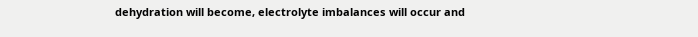dehydration will become, electrolyte imbalances will occur and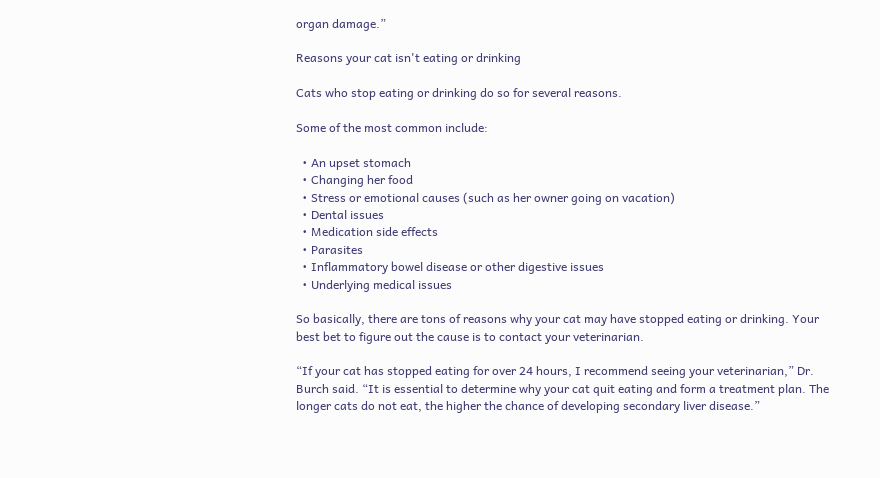organ damage.”

Reasons your cat isn't eating or drinking

Cats who stop eating or drinking do so for several reasons.

Some of the most common include:

  • An upset stomach
  • Changing her food
  • Stress or emotional causes (such as her owner going on vacation)
  • Dental issues
  • Medication side effects
  • Parasites
  • Inflammatory bowel disease or other digestive issues
  • Underlying medical issues

So basically, there are tons of reasons why your cat may have stopped eating or drinking. Your best bet to figure out the cause is to contact your veterinarian.

“If your cat has stopped eating for over 24 hours, I recommend seeing your veterinarian,” Dr. Burch said. “It is essential to determine why your cat quit eating and form a treatment plan. The longer cats do not eat, the higher the chance of developing secondary liver disease.”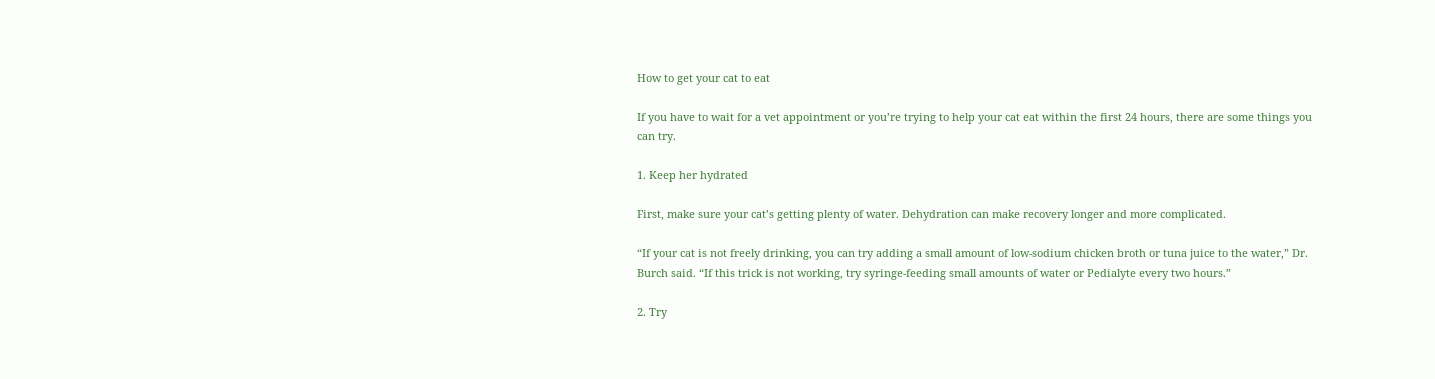How to get your cat to eat

If you have to wait for a vet appointment or you’re trying to help your cat eat within the first 24 hours, there are some things you can try.

1. Keep her hydrated

First, make sure your cat’s getting plenty of water. Dehydration can make recovery longer and more complicated.

“If your cat is not freely drinking, you can try adding a small amount of low-sodium chicken broth or tuna juice to the water,” Dr. Burch said. “If this trick is not working, try syringe-feeding small amounts of water or Pedialyte every two hours.”

2. Try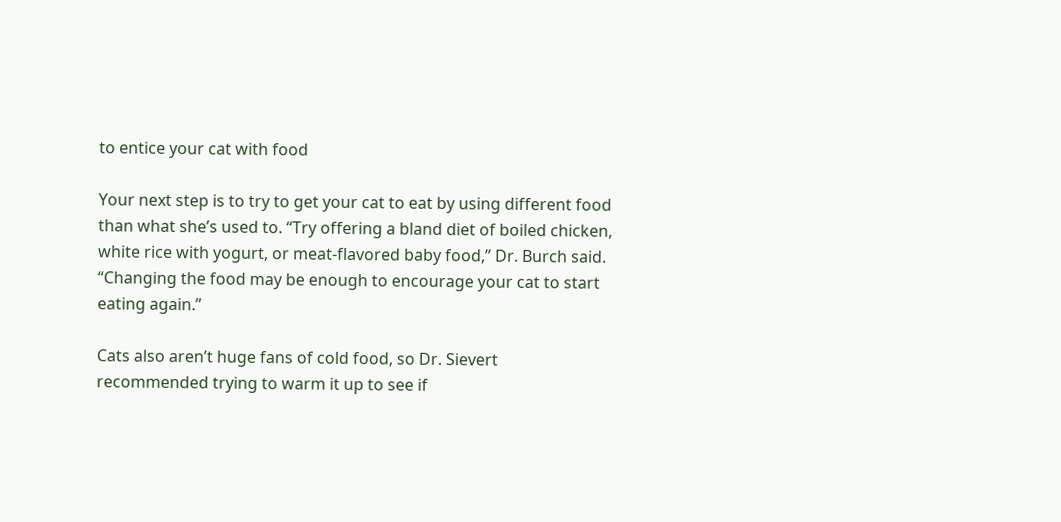to entice your cat with food

Your next step is to try to get your cat to eat by using different food than what she’s used to. “Try offering a bland diet of boiled chicken, white rice with yogurt, or meat-flavored baby food,” Dr. Burch said. “Changing the food may be enough to encourage your cat to start eating again.”

Cats also aren’t huge fans of cold food, so Dr. Sievert recommended trying to warm it up to see if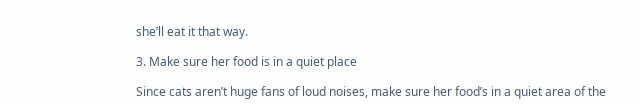she’ll eat it that way.

3. Make sure her food is in a quiet place

Since cats aren’t huge fans of loud noises, make sure her food’s in a quiet area of the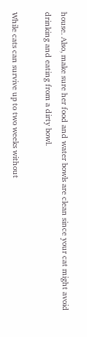house. Also, make sure her food and water bowls are clean since your cat might avoid drinking and eating from a dirty bowl.

While cats can survive up to two weeks without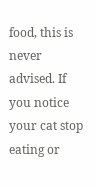food, this is never advised. If you notice your cat stop eating or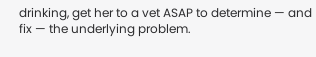drinking, get her to a vet ASAP to determine — and fix — the underlying problem.